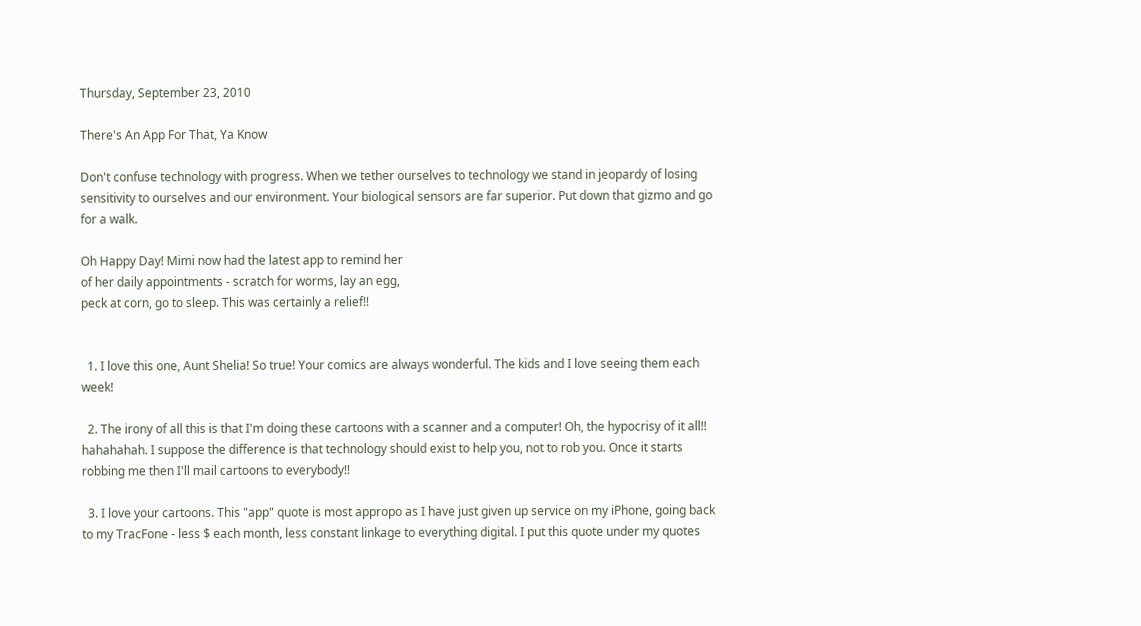Thursday, September 23, 2010

There's An App For That, Ya Know

Don't confuse technology with progress. When we tether ourselves to technology we stand in jeopardy of losing sensitivity to ourselves and our environment. Your biological sensors are far superior. Put down that gizmo and go for a walk.

Oh Happy Day! Mimi now had the latest app to remind her
of her daily appointments - scratch for worms, lay an egg,
peck at corn, go to sleep. This was certainly a relief!!


  1. I love this one, Aunt Shelia! So true! Your comics are always wonderful. The kids and I love seeing them each week!

  2. The irony of all this is that I'm doing these cartoons with a scanner and a computer! Oh, the hypocrisy of it all!! hahahahah. I suppose the difference is that technology should exist to help you, not to rob you. Once it starts robbing me then I'll mail cartoons to everybody!!

  3. I love your cartoons. This "app" quote is most appropo as I have just given up service on my iPhone, going back to my TracFone - less $ each month, less constant linkage to everything digital. I put this quote under my quotes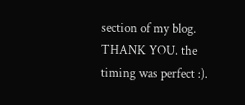section of my blog. THANK YOU. the timing was perfect :).